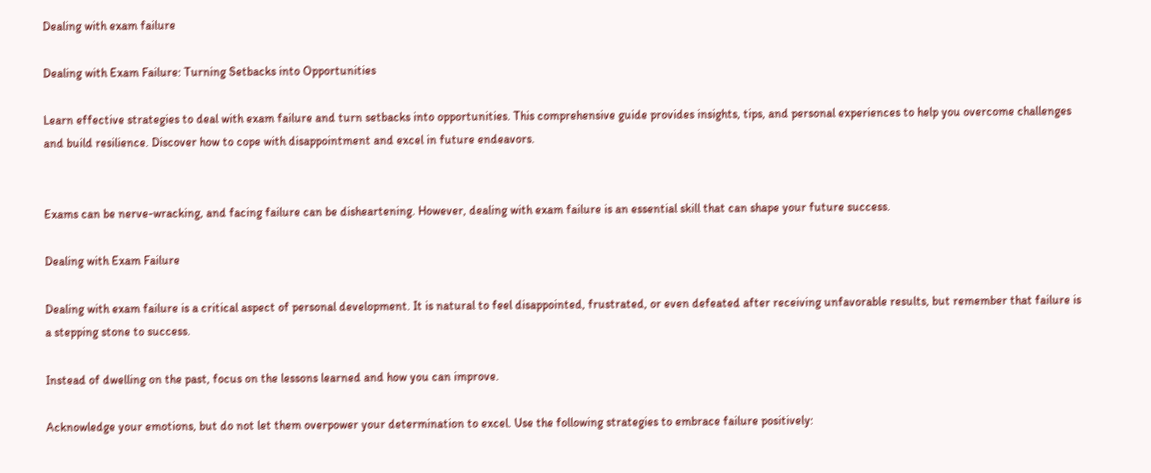Dealing with exam failure

Dealing with Exam Failure: Turning Setbacks into Opportunities

Learn effective strategies to deal with exam failure and turn setbacks into opportunities. This comprehensive guide provides insights, tips, and personal experiences to help you overcome challenges and build resilience. Discover how to cope with disappointment and excel in future endeavors.


Exams can be nerve-wracking, and facing failure can be disheartening. However, dealing with exam failure is an essential skill that can shape your future success.

Dealing with Exam Failure

Dealing with exam failure is a critical aspect of personal development. It is natural to feel disappointed, frustrated, or even defeated after receiving unfavorable results, but remember that failure is a stepping stone to success.

Instead of dwelling on the past, focus on the lessons learned and how you can improve.

Acknowledge your emotions, but do not let them overpower your determination to excel. Use the following strategies to embrace failure positively: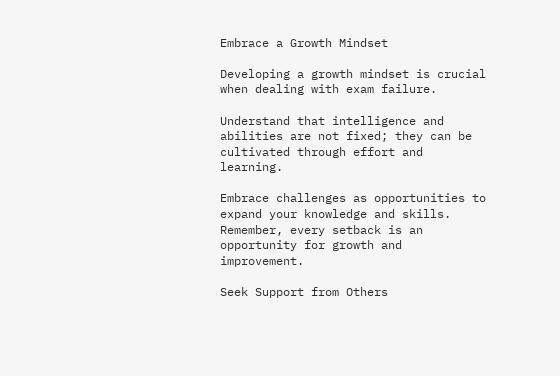Embrace a Growth Mindset

Developing a growth mindset is crucial when dealing with exam failure.

Understand that intelligence and abilities are not fixed; they can be cultivated through effort and learning.

Embrace challenges as opportunities to expand your knowledge and skills. Remember, every setback is an opportunity for growth and improvement.

Seek Support from Others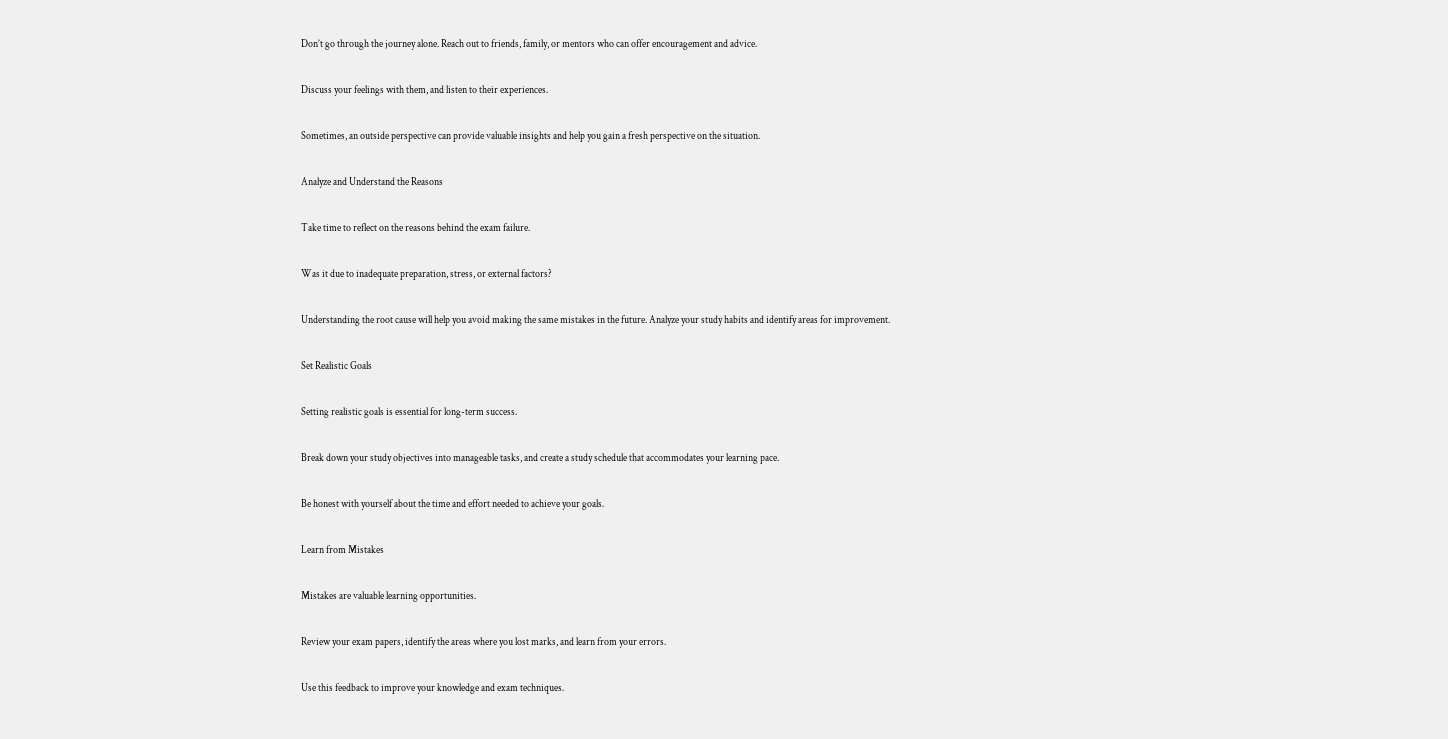Don’t go through the journey alone. Reach out to friends, family, or mentors who can offer encouragement and advice.

Discuss your feelings with them, and listen to their experiences.

Sometimes, an outside perspective can provide valuable insights and help you gain a fresh perspective on the situation.

Analyze and Understand the Reasons

Take time to reflect on the reasons behind the exam failure.

Was it due to inadequate preparation, stress, or external factors?

Understanding the root cause will help you avoid making the same mistakes in the future. Analyze your study habits and identify areas for improvement.

Set Realistic Goals

Setting realistic goals is essential for long-term success.

Break down your study objectives into manageable tasks, and create a study schedule that accommodates your learning pace.

Be honest with yourself about the time and effort needed to achieve your goals.

Learn from Mistakes

Mistakes are valuable learning opportunities.

Review your exam papers, identify the areas where you lost marks, and learn from your errors.

Use this feedback to improve your knowledge and exam techniques.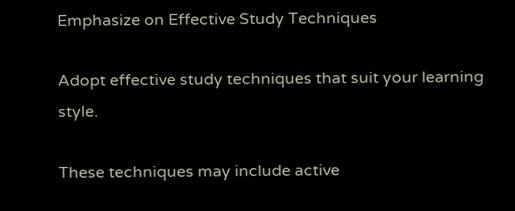Emphasize on Effective Study Techniques

Adopt effective study techniques that suit your learning style.

These techniques may include active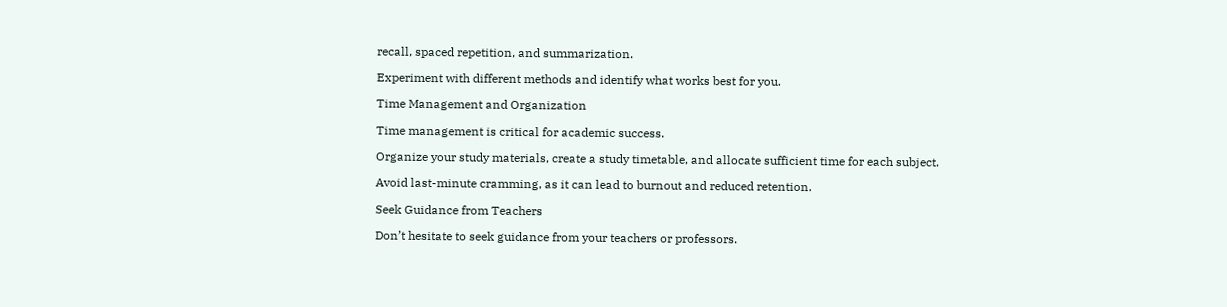recall, spaced repetition, and summarization.

Experiment with different methods and identify what works best for you.

Time Management and Organization

Time management is critical for academic success.

Organize your study materials, create a study timetable, and allocate sufficient time for each subject.

Avoid last-minute cramming, as it can lead to burnout and reduced retention.

Seek Guidance from Teachers

Don’t hesitate to seek guidance from your teachers or professors.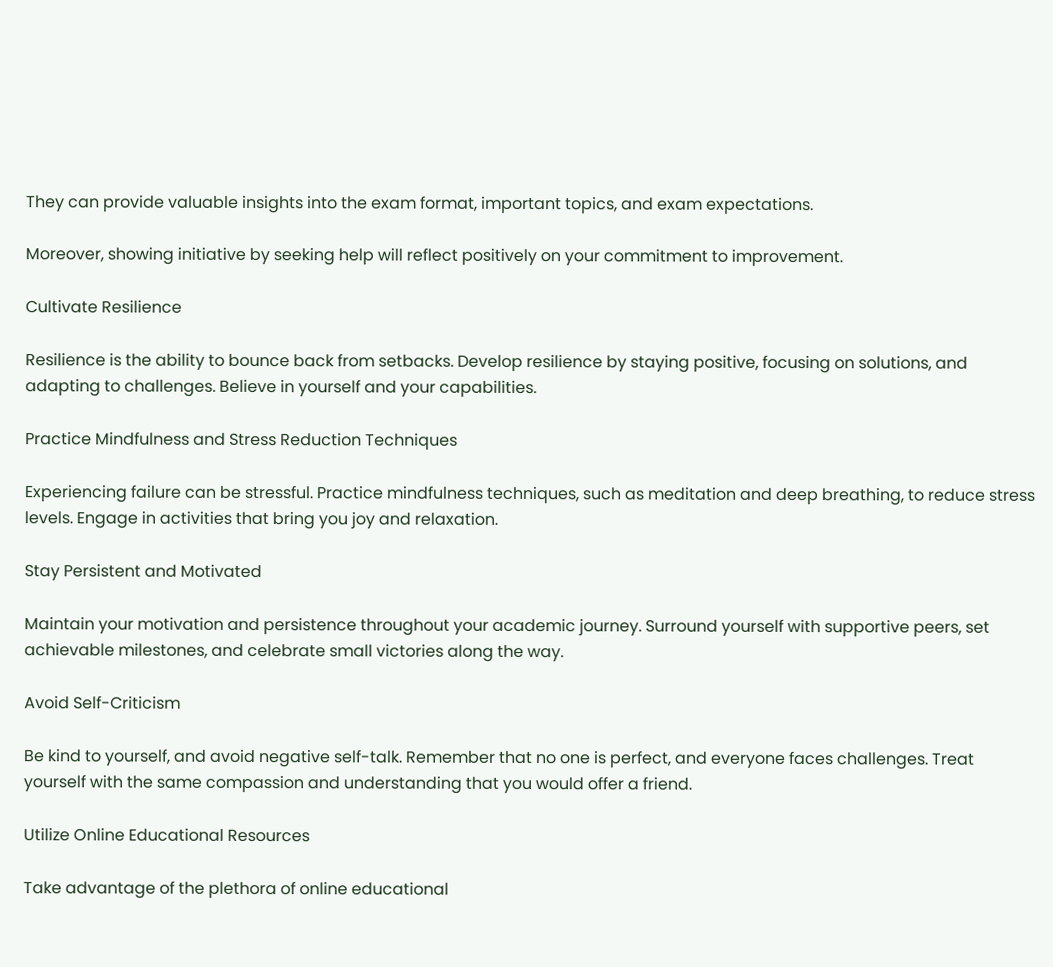They can provide valuable insights into the exam format, important topics, and exam expectations.

Moreover, showing initiative by seeking help will reflect positively on your commitment to improvement.

Cultivate Resilience

Resilience is the ability to bounce back from setbacks. Develop resilience by staying positive, focusing on solutions, and adapting to challenges. Believe in yourself and your capabilities.

Practice Mindfulness and Stress Reduction Techniques

Experiencing failure can be stressful. Practice mindfulness techniques, such as meditation and deep breathing, to reduce stress levels. Engage in activities that bring you joy and relaxation.

Stay Persistent and Motivated

Maintain your motivation and persistence throughout your academic journey. Surround yourself with supportive peers, set achievable milestones, and celebrate small victories along the way.

Avoid Self-Criticism

Be kind to yourself, and avoid negative self-talk. Remember that no one is perfect, and everyone faces challenges. Treat yourself with the same compassion and understanding that you would offer a friend.

Utilize Online Educational Resources

Take advantage of the plethora of online educational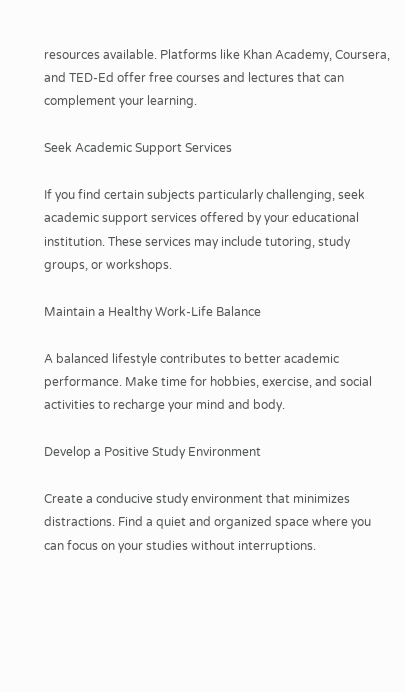resources available. Platforms like Khan Academy, Coursera, and TED-Ed offer free courses and lectures that can complement your learning.

Seek Academic Support Services

If you find certain subjects particularly challenging, seek academic support services offered by your educational institution. These services may include tutoring, study groups, or workshops.

Maintain a Healthy Work-Life Balance

A balanced lifestyle contributes to better academic performance. Make time for hobbies, exercise, and social activities to recharge your mind and body.

Develop a Positive Study Environment

Create a conducive study environment that minimizes distractions. Find a quiet and organized space where you can focus on your studies without interruptions.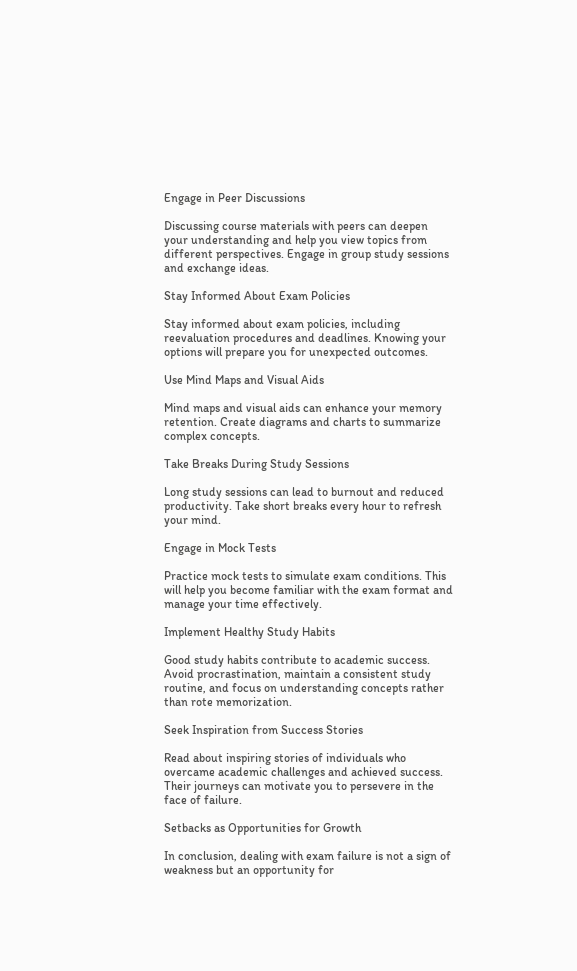Engage in Peer Discussions

Discussing course materials with peers can deepen your understanding and help you view topics from different perspectives. Engage in group study sessions and exchange ideas.

Stay Informed About Exam Policies

Stay informed about exam policies, including reevaluation procedures and deadlines. Knowing your options will prepare you for unexpected outcomes.

Use Mind Maps and Visual Aids

Mind maps and visual aids can enhance your memory retention. Create diagrams and charts to summarize complex concepts.

Take Breaks During Study Sessions

Long study sessions can lead to burnout and reduced productivity. Take short breaks every hour to refresh your mind.

Engage in Mock Tests

Practice mock tests to simulate exam conditions. This will help you become familiar with the exam format and manage your time effectively.

Implement Healthy Study Habits

Good study habits contribute to academic success. Avoid procrastination, maintain a consistent study routine, and focus on understanding concepts rather than rote memorization.

Seek Inspiration from Success Stories

Read about inspiring stories of individuals who overcame academic challenges and achieved success. Their journeys can motivate you to persevere in the face of failure.

Setbacks as Opportunities for Growth

In conclusion, dealing with exam failure is not a sign of weakness but an opportunity for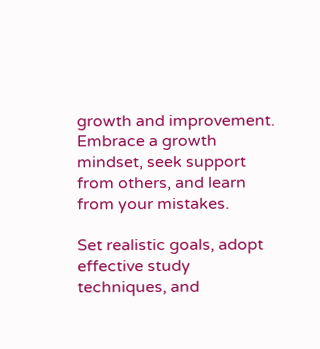growth and improvement. Embrace a growth mindset, seek support from others, and learn from your mistakes.

Set realistic goals, adopt effective study techniques, and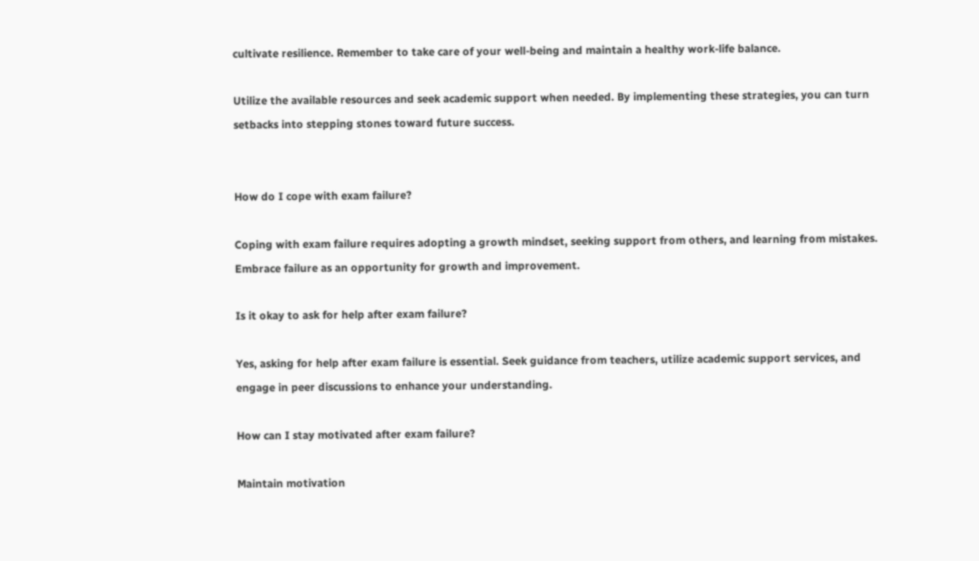cultivate resilience. Remember to take care of your well-being and maintain a healthy work-life balance.

Utilize the available resources and seek academic support when needed. By implementing these strategies, you can turn setbacks into stepping stones toward future success.


How do I cope with exam failure?

Coping with exam failure requires adopting a growth mindset, seeking support from others, and learning from mistakes. Embrace failure as an opportunity for growth and improvement.

Is it okay to ask for help after exam failure?

Yes, asking for help after exam failure is essential. Seek guidance from teachers, utilize academic support services, and engage in peer discussions to enhance your understanding.

How can I stay motivated after exam failure?

Maintain motivation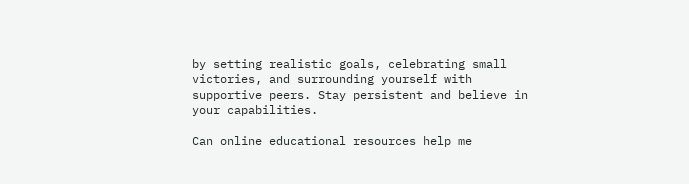by setting realistic goals, celebrating small victories, and surrounding yourself with supportive peers. Stay persistent and believe in your capabilities.

Can online educational resources help me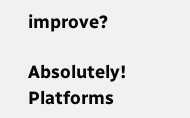improve?

Absolutely! Platforms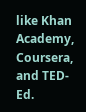like Khan Academy, Coursera, and TED-Ed.